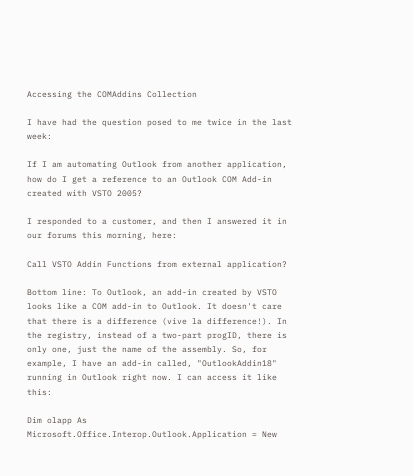Accessing the COMAddins Collection

I have had the question posed to me twice in the last week:

If I am automating Outlook from another application, how do I get a reference to an Outlook COM Add-in created with VSTO 2005?

I responded to a customer, and then I answered it in our forums this morning, here:

Call VSTO Addin Functions from external application?

Bottom line: To Outlook, an add-in created by VSTO looks like a COM add-in to Outlook. It doesn't care that there is a difference (vive la difference!). In the registry, instead of a two-part progID, there is only one, just the name of the assembly. So, for example, I have an add-in called, "OutlookAddin18" running in Outlook right now. I can access it like this:

Dim olapp As Microsoft.Office.Interop.Outlook.Application = New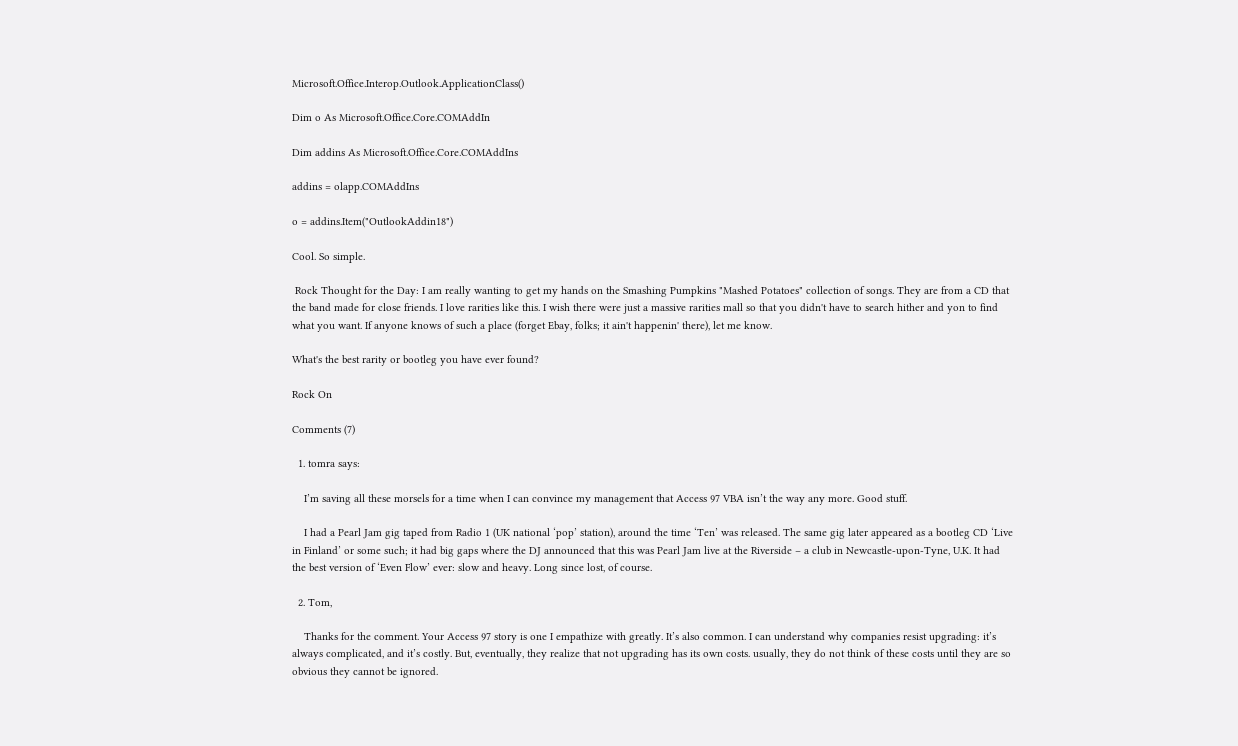Microsoft.Office.Interop.Outlook.ApplicationClass()

Dim o As Microsoft.Office.Core.COMAddIn

Dim addins As Microsoft.Office.Core.COMAddIns

addins = olapp.COMAddIns

o = addins.Item("OutlookAddin18")

Cool. So simple.

 Rock Thought for the Day: I am really wanting to get my hands on the Smashing Pumpkins "Mashed Potatoes" collection of songs. They are from a CD that the band made for close friends. I love rarities like this. I wish there were just a massive rarities mall so that you didn't have to search hither and yon to find what you want. If anyone knows of such a place (forget Ebay, folks; it ain't happenin' there), let me know.

What's the best rarity or bootleg you have ever found?

Rock On

Comments (7)

  1. tomra says:

    I’m saving all these morsels for a time when I can convince my management that Access 97 VBA isn’t the way any more. Good stuff.

    I had a Pearl Jam gig taped from Radio 1 (UK national ‘pop’ station), around the time ‘Ten’ was released. The same gig later appeared as a bootleg CD ‘Live in Finland’ or some such; it had big gaps where the DJ announced that this was Pearl Jam live at the Riverside – a club in Newcastle-upon-Tyne, U.K. It had the best version of ‘Even Flow’ ever: slow and heavy. Long since lost, of course.

  2. Tom,

    Thanks for the comment. Your Access 97 story is one I empathize with greatly. It’s also common. I can understand why companies resist upgrading: it’s always complicated, and it’s costly. But, eventually, they realize that not upgrading has its own costs. usually, they do not think of these costs until they are so obvious they cannot be ignored.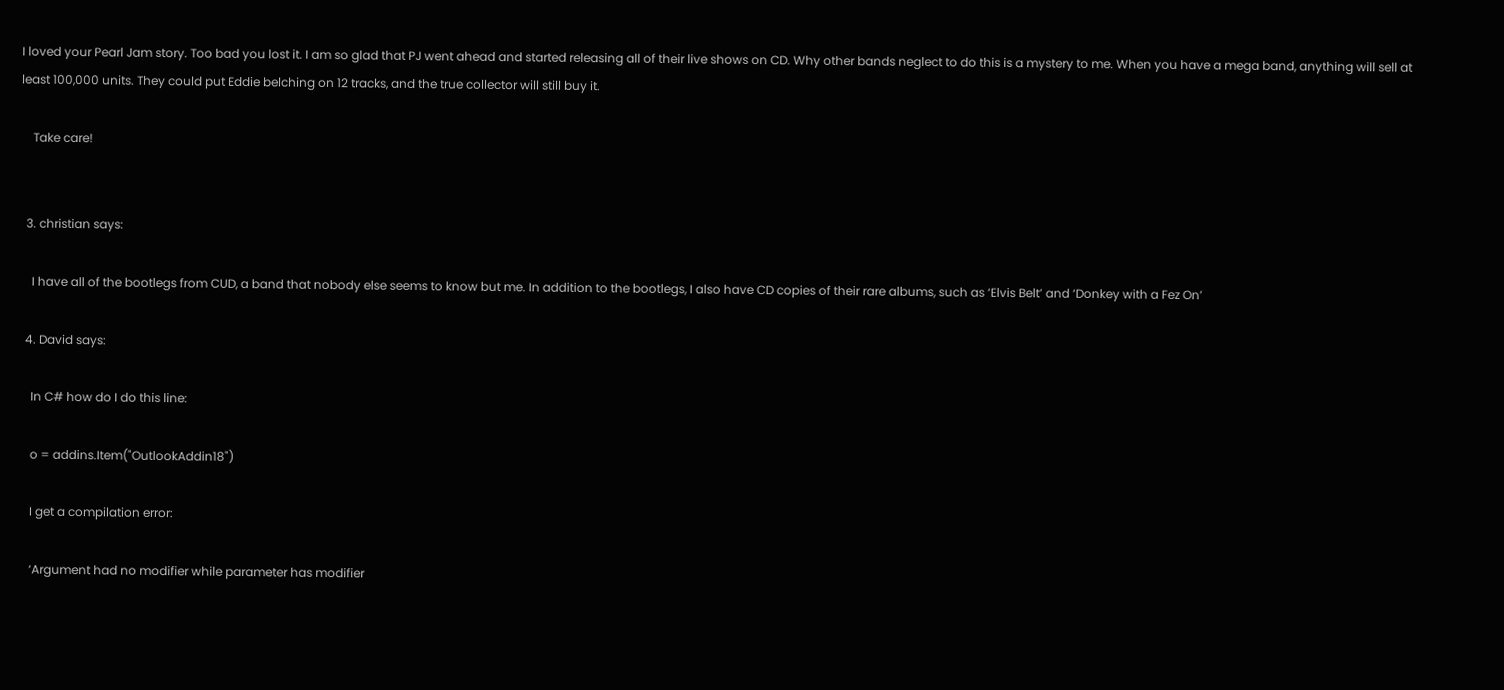I loved your Pearl Jam story. Too bad you lost it. I am so glad that PJ went ahead and started releasing all of their live shows on CD. Why other bands neglect to do this is a mystery to me. When you have a mega band, anything will sell at least 100,000 units. They could put Eddie belching on 12 tracks, and the true collector will still buy it.

    Take care!


  3. christian says:

    I have all of the bootlegs from CUD, a band that nobody else seems to know but me. In addition to the bootlegs, I also have CD copies of their rare albums, such as ‘Elvis Belt’ and ‘Donkey with a Fez On’

  4. David says:

    In C# how do I do this line:

    o = addins.Item("OutlookAddin18")

    I get a compilation error:

    ‘Argument had no modifier while parameter has modifier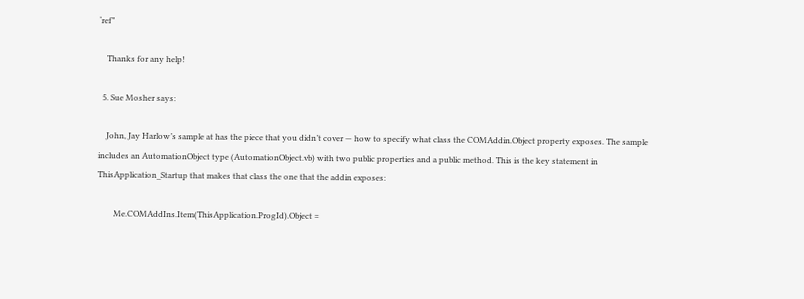‘ref”

    Thanks for any help!

  5. Sue Mosher says:

    John, Jay Harlow’s sample at has the piece that you didn’t cover — how to specify what class the COMAddin.Object property exposes. The sample includes an AutomationObject type (AutomationObject.vb) with two public properties and a public method. This is the key statement in ThisApplication_Startup that makes that class the one that the addin exposes:

        Me.COMAddIns.Item(ThisApplication.ProgId).Object =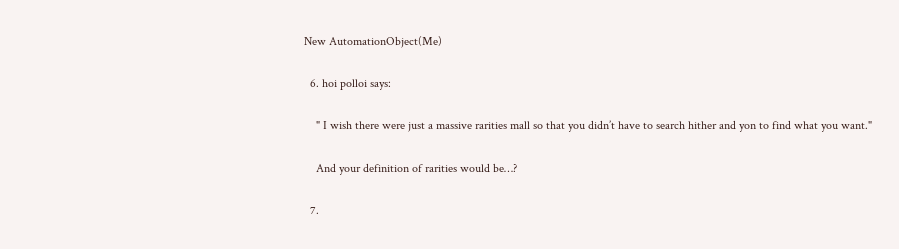New AutomationObject(Me)

  6. hoi polloi says:

    " I wish there were just a massive rarities mall so that you didn’t have to search hither and yon to find what you want."

    And your definition of rarities would be…?

  7.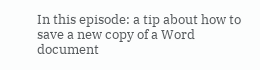In this episode: a tip about how to save a new copy of a Word document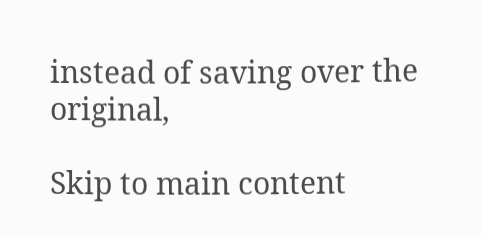instead of saving over the original,

Skip to main content